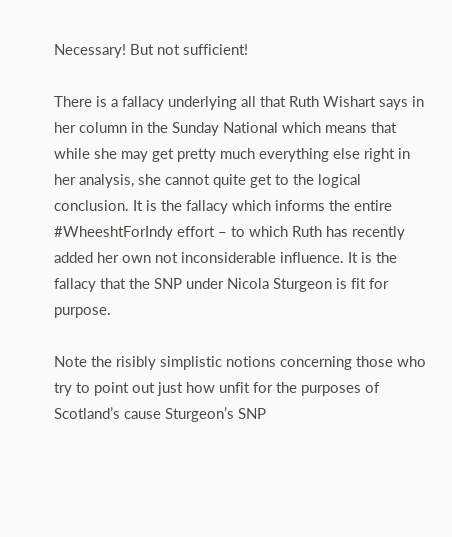Necessary! But not sufficient!

There is a fallacy underlying all that Ruth Wishart says in her column in the Sunday National which means that while she may get pretty much everything else right in her analysis, she cannot quite get to the logical conclusion. It is the fallacy which informs the entire #WheeshtForIndy effort – to which Ruth has recently added her own not inconsiderable influence. It is the fallacy that the SNP under Nicola Sturgeon is fit for purpose.

Note the risibly simplistic notions concerning those who try to point out just how unfit for the purposes of Scotland’s cause Sturgeon’s SNP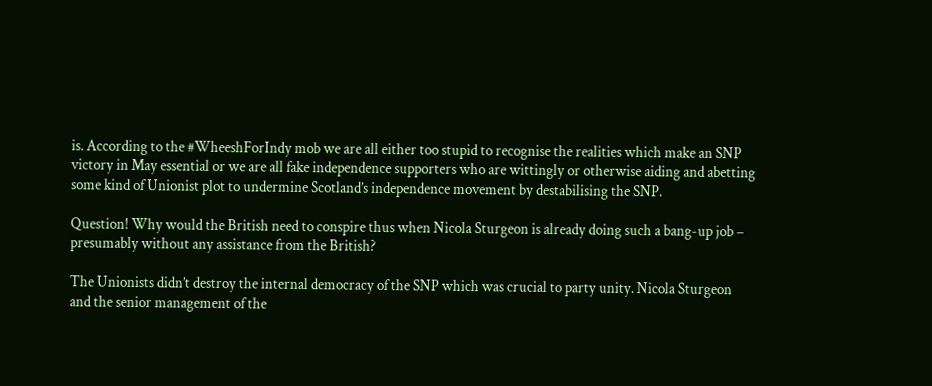is. According to the #WheeshForIndy mob we are all either too stupid to recognise the realities which make an SNP victory in May essential or we are all fake independence supporters who are wittingly or otherwise aiding and abetting some kind of Unionist plot to undermine Scotland’s independence movement by destabilising the SNP.

Question! Why would the British need to conspire thus when Nicola Sturgeon is already doing such a bang-up job – presumably without any assistance from the British?

The Unionists didn’t destroy the internal democracy of the SNP which was crucial to party unity. Nicola Sturgeon and the senior management of the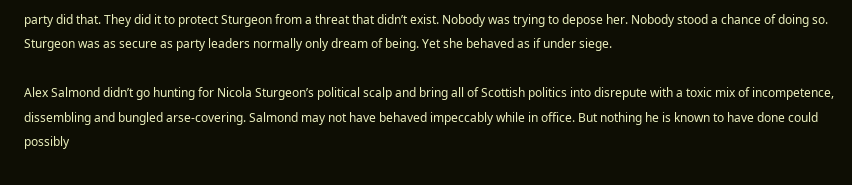party did that. They did it to protect Sturgeon from a threat that didn’t exist. Nobody was trying to depose her. Nobody stood a chance of doing so. Sturgeon was as secure as party leaders normally only dream of being. Yet she behaved as if under siege.

Alex Salmond didn’t go hunting for Nicola Sturgeon’s political scalp and bring all of Scottish politics into disrepute with a toxic mix of incompetence, dissembling and bungled arse-covering. Salmond may not have behaved impeccably while in office. But nothing he is known to have done could possibly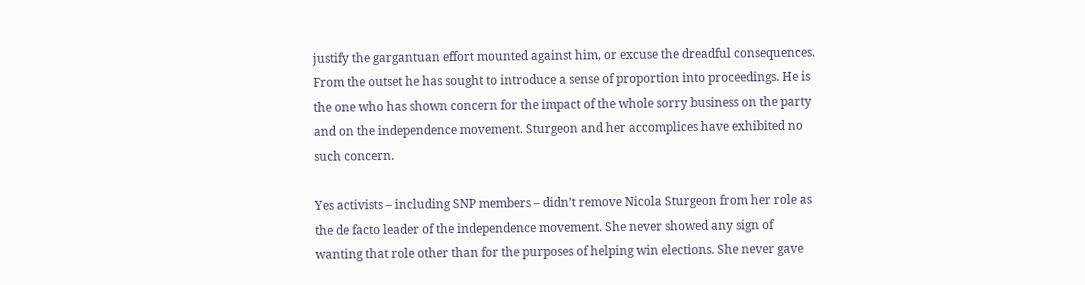justify the gargantuan effort mounted against him, or excuse the dreadful consequences. From the outset he has sought to introduce a sense of proportion into proceedings. He is the one who has shown concern for the impact of the whole sorry business on the party and on the independence movement. Sturgeon and her accomplices have exhibited no such concern.

Yes activists – including SNP members – didn’t remove Nicola Sturgeon from her role as the de facto leader of the independence movement. She never showed any sign of wanting that role other than for the purposes of helping win elections. She never gave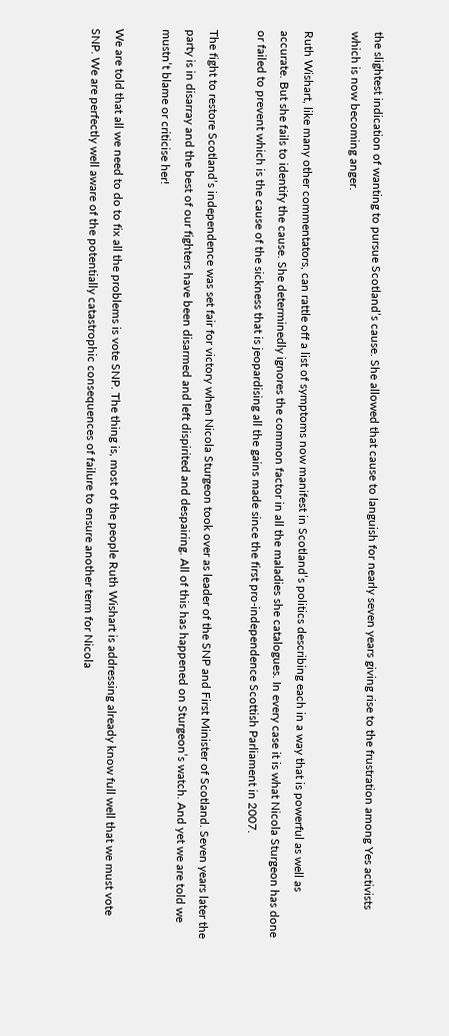the slightest indication of wanting to pursue Scotland’s cause. She allowed that cause to languish for nearly seven years giving rise to the frustration among Yes activists which is now becoming anger.

Ruth Wishart, like many other commentators, can rattle off a list of symptoms now manifest in Scotland’s politics describing each in a way that is powerful as well as accurate. But she fails to identify the cause. She determinedly ignores the common factor in all the maladies she catalogues. In every case it is what Nicola Sturgeon has done or failed to prevent which is the cause of the sickness that is jeopardising all the gains made since the first pro-independence Scottish Parliament in 2007.

The fight to restore Scotland’s independence was set fair for victory when Nicola Sturgeon took over as leader of the SNP and First Minister of Scotland. Seven years later the party is in disarray and the best of our fighters have been disarmed and left dispirited and despairing. All of this has happened on Sturgeon’s watch. And yet we are told we mustn’t blame or criticise her!

We are told that all we need to do to fix all the problems is vote SNP. The thing is, most of the people Ruth Wishart is addressing already know full well that we must vote SNP. We are perfectly well aware of the potentially catastrophic consequences of failure to ensure another term for Nicola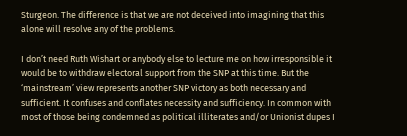Sturgeon. The difference is that we are not deceived into imagining that this alone will resolve any of the problems.

I don’t need Ruth Wishart or anybody else to lecture me on how irresponsible it would be to withdraw electoral support from the SNP at this time. But the ‘mainstream’ view represents another SNP victory as both necessary and sufficient. It confuses and conflates necessity and sufficiency. In common with most of those being condemned as political illiterates and/or Unionist dupes I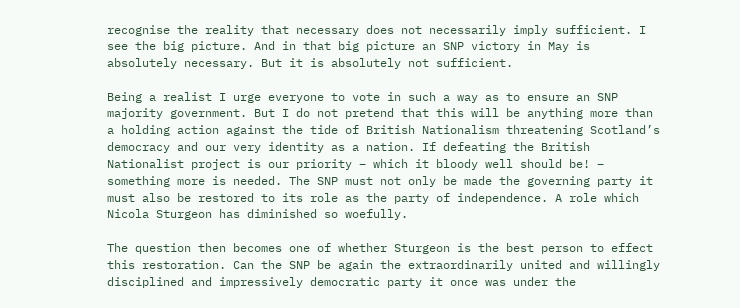recognise the reality that necessary does not necessarily imply sufficient. I see the big picture. And in that big picture an SNP victory in May is absolutely necessary. But it is absolutely not sufficient.

Being a realist I urge everyone to vote in such a way as to ensure an SNP majority government. But I do not pretend that this will be anything more than a holding action against the tide of British Nationalism threatening Scotland’s democracy and our very identity as a nation. If defeating the British Nationalist project is our priority – which it bloody well should be! – something more is needed. The SNP must not only be made the governing party it must also be restored to its role as the party of independence. A role which Nicola Sturgeon has diminished so woefully.

The question then becomes one of whether Sturgeon is the best person to effect this restoration. Can the SNP be again the extraordinarily united and willingly disciplined and impressively democratic party it once was under the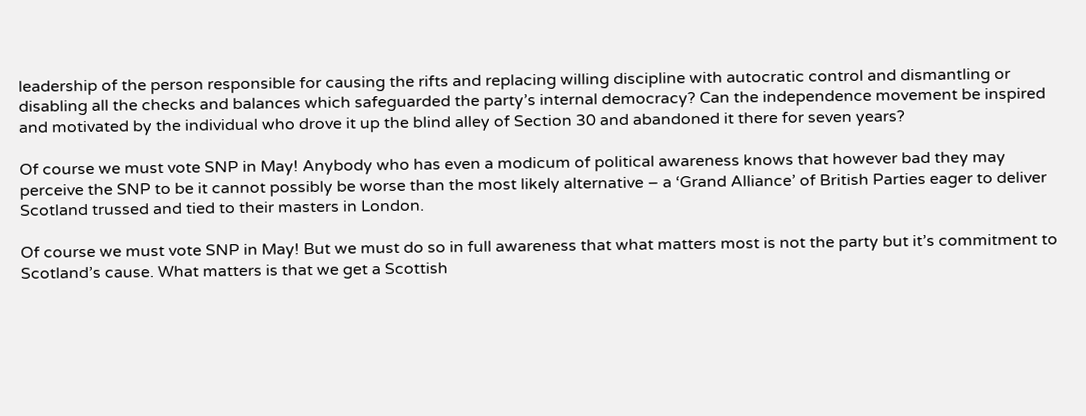leadership of the person responsible for causing the rifts and replacing willing discipline with autocratic control and dismantling or disabling all the checks and balances which safeguarded the party’s internal democracy? Can the independence movement be inspired and motivated by the individual who drove it up the blind alley of Section 30 and abandoned it there for seven years?

Of course we must vote SNP in May! Anybody who has even a modicum of political awareness knows that however bad they may perceive the SNP to be it cannot possibly be worse than the most likely alternative – a ‘Grand Alliance’ of British Parties eager to deliver Scotland trussed and tied to their masters in London.

Of course we must vote SNP in May! But we must do so in full awareness that what matters most is not the party but it’s commitment to Scotland’s cause. What matters is that we get a Scottish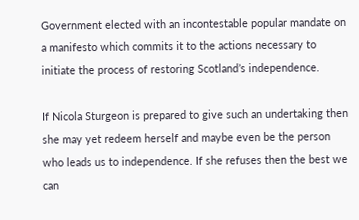Government elected with an incontestable popular mandate on a manifesto which commits it to the actions necessary to initiate the process of restoring Scotland’s independence.

If Nicola Sturgeon is prepared to give such an undertaking then she may yet redeem herself and maybe even be the person who leads us to independence. If she refuses then the best we can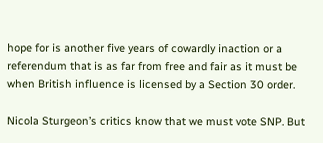hope for is another five years of cowardly inaction or a referendum that is as far from free and fair as it must be when British influence is licensed by a Section 30 order.

Nicola Sturgeon’s critics know that we must vote SNP. But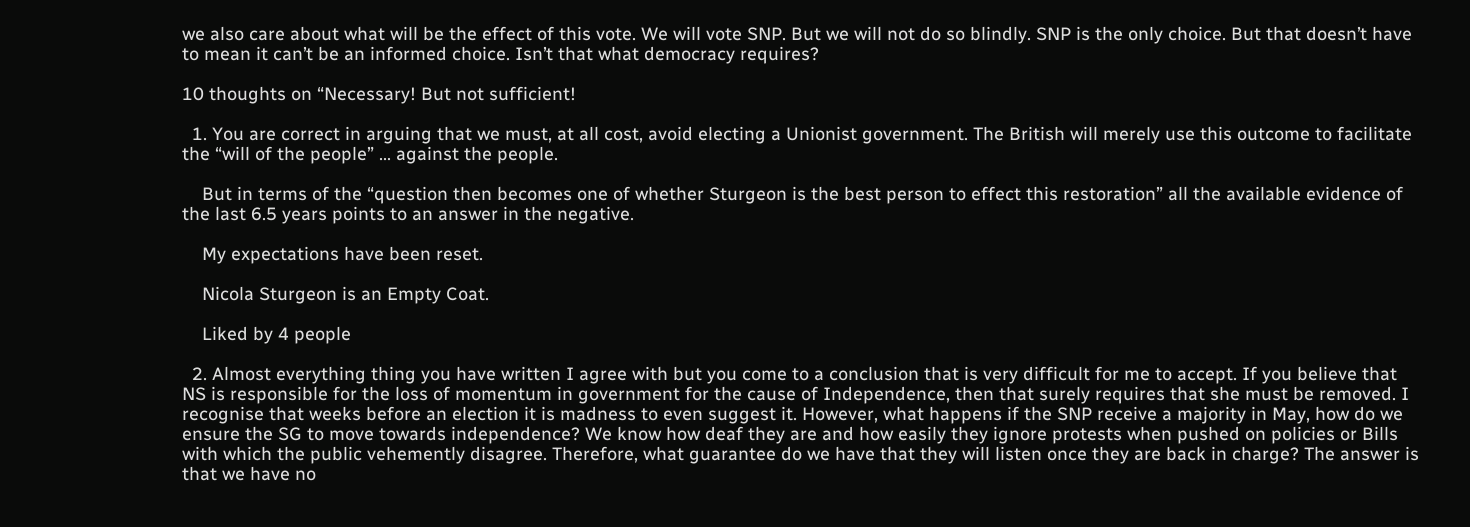we also care about what will be the effect of this vote. We will vote SNP. But we will not do so blindly. SNP is the only choice. But that doesn’t have to mean it can’t be an informed choice. Isn’t that what democracy requires?

10 thoughts on “Necessary! But not sufficient!

  1. You are correct in arguing that we must, at all cost, avoid electing a Unionist government. The British will merely use this outcome to facilitate the “will of the people” … against the people.

    But in terms of the “question then becomes one of whether Sturgeon is the best person to effect this restoration” all the available evidence of the last 6.5 years points to an answer in the negative.

    My expectations have been reset.

    Nicola Sturgeon is an Empty Coat.

    Liked by 4 people

  2. Almost everything thing you have written I agree with but you come to a conclusion that is very difficult for me to accept. If you believe that NS is responsible for the loss of momentum in government for the cause of Independence, then that surely requires that she must be removed. I recognise that weeks before an election it is madness to even suggest it. However, what happens if the SNP receive a majority in May, how do we ensure the SG to move towards independence? We know how deaf they are and how easily they ignore protests when pushed on policies or Bills with which the public vehemently disagree. Therefore, what guarantee do we have that they will listen once they are back in charge? The answer is that we have no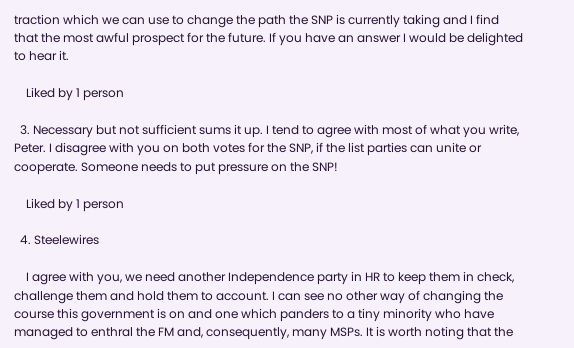traction which we can use to change the path the SNP is currently taking and I find that the most awful prospect for the future. If you have an answer I would be delighted to hear it.

    Liked by 1 person

  3. Necessary but not sufficient sums it up. I tend to agree with most of what you write, Peter. I disagree with you on both votes for the SNP, if the list parties can unite or cooperate. Someone needs to put pressure on the SNP!

    Liked by 1 person

  4. Steelewires

    I agree with you, we need another Independence party in HR to keep them in check, challenge them and hold them to account. I can see no other way of changing the course this government is on and one which panders to a tiny minority who have managed to enthral the FM and, consequently, many MSPs. It is worth noting that the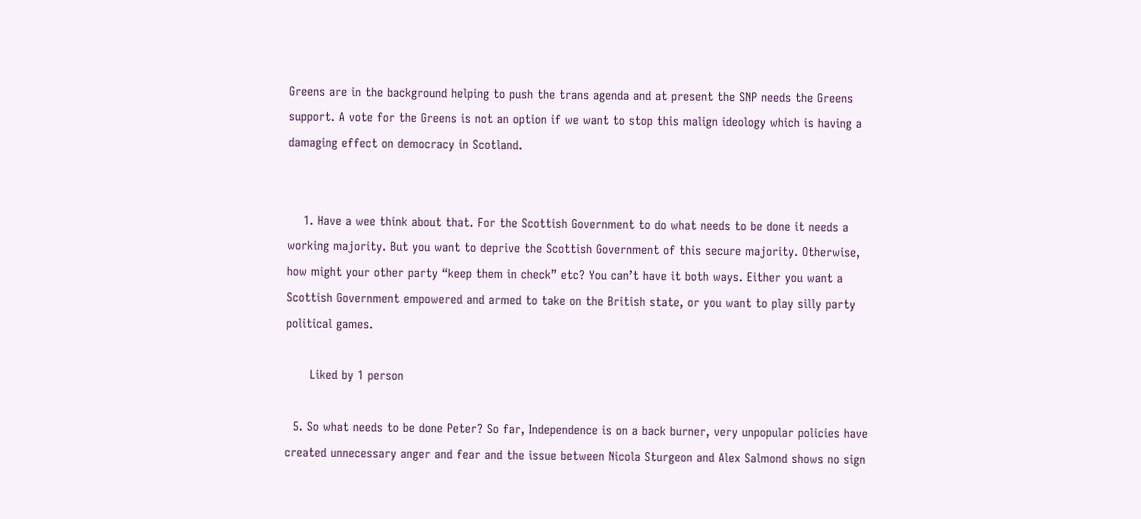Greens are in the background helping to push the trans agenda and at present the SNP needs the Greens support. A vote for the Greens is not an option if we want to stop this malign ideology which is having a damaging effect on democracy in Scotland.


    1. Have a wee think about that. For the Scottish Government to do what needs to be done it needs a working majority. But you want to deprive the Scottish Government of this secure majority. Otherwise, how might your other party “keep them in check” etc? You can’t have it both ways. Either you want a Scottish Government empowered and armed to take on the British state, or you want to play silly party political games.

      Liked by 1 person

  5. So what needs to be done Peter? So far, Independence is on a back burner, very unpopular policies have created unnecessary anger and fear and the issue between Nicola Sturgeon and Alex Salmond shows no sign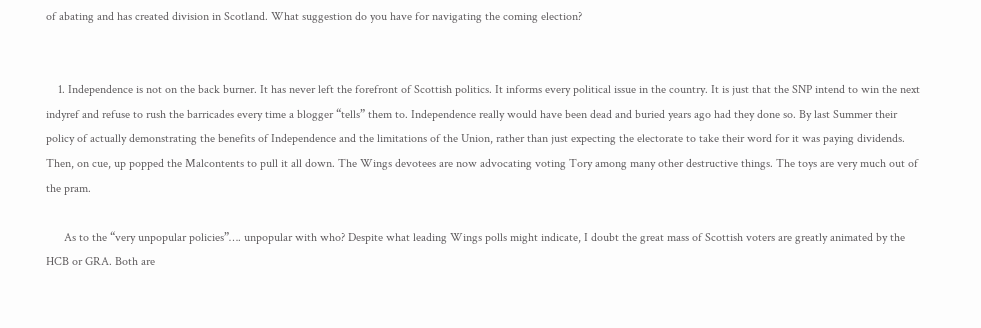of abating and has created division in Scotland. What suggestion do you have for navigating the coming election?


    1. Independence is not on the back burner. It has never left the forefront of Scottish politics. It informs every political issue in the country. It is just that the SNP intend to win the next indyref and refuse to rush the barricades every time a blogger “tells” them to. Independence really would have been dead and buried years ago had they done so. By last Summer their policy of actually demonstrating the benefits of Independence and the limitations of the Union, rather than just expecting the electorate to take their word for it was paying dividends. Then, on cue, up popped the Malcontents to pull it all down. The Wings devotees are now advocating voting Tory among many other destructive things. The toys are very much out of the pram.

      As to the “very unpopular policies”…. unpopular with who? Despite what leading Wings polls might indicate, I doubt the great mass of Scottish voters are greatly animated by the HCB or GRA. Both are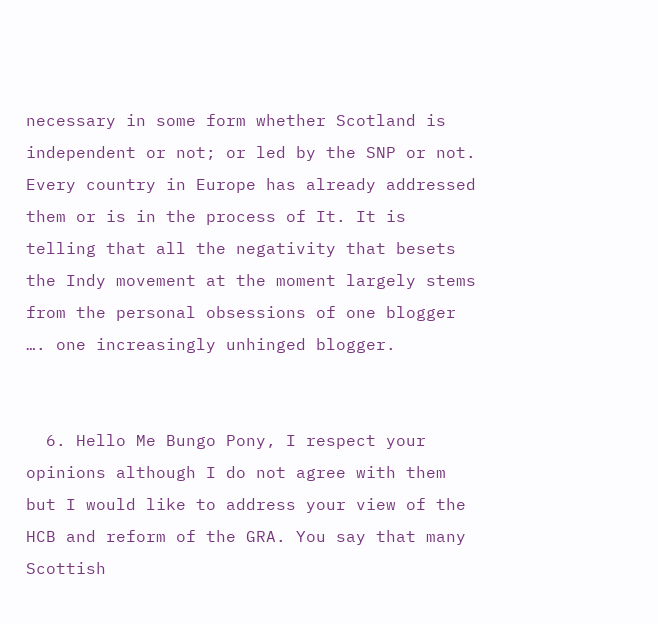necessary in some form whether Scotland is independent or not; or led by the SNP or not. Every country in Europe has already addressed them or is in the process of It. It is telling that all the negativity that besets the Indy movement at the moment largely stems from the personal obsessions of one blogger …. one increasingly unhinged blogger.


  6. Hello Me Bungo Pony, I respect your opinions although I do not agree with them but I would like to address your view of the HCB and reform of the GRA. You say that many Scottish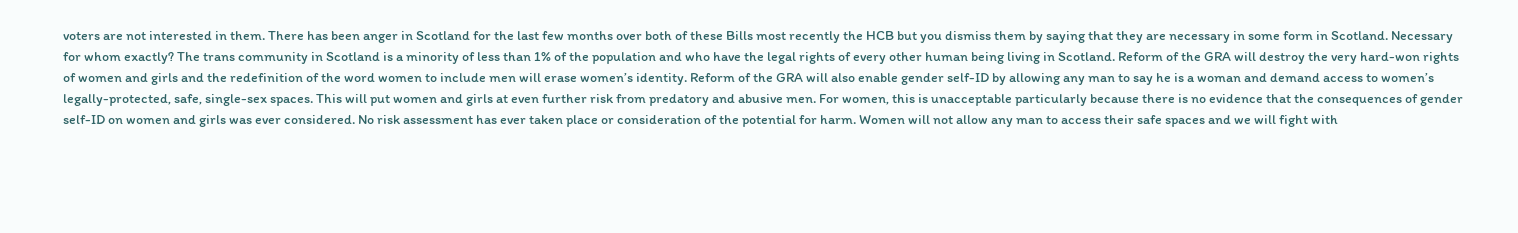voters are not interested in them. There has been anger in Scotland for the last few months over both of these Bills most recently the HCB but you dismiss them by saying that they are necessary in some form in Scotland. Necessary for whom exactly? The trans community in Scotland is a minority of less than 1% of the population and who have the legal rights of every other human being living in Scotland. Reform of the GRA will destroy the very hard-won rights of women and girls and the redefinition of the word women to include men will erase women’s identity. Reform of the GRA will also enable gender self-ID by allowing any man to say he is a woman and demand access to women’s legally-protected, safe, single-sex spaces. This will put women and girls at even further risk from predatory and abusive men. For women, this is unacceptable particularly because there is no evidence that the consequences of gender self-ID on women and girls was ever considered. No risk assessment has ever taken place or consideration of the potential for harm. Women will not allow any man to access their safe spaces and we will fight with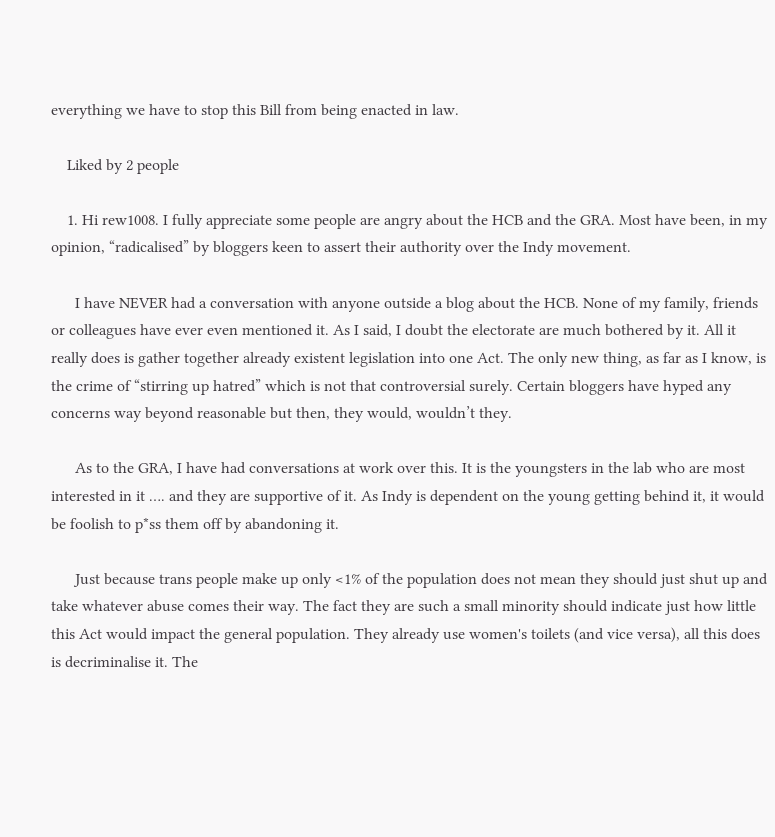everything we have to stop this Bill from being enacted in law.

    Liked by 2 people

    1. Hi rew1008. I fully appreciate some people are angry about the HCB and the GRA. Most have been, in my opinion, “radicalised” by bloggers keen to assert their authority over the Indy movement.

      I have NEVER had a conversation with anyone outside a blog about the HCB. None of my family, friends or colleagues have ever even mentioned it. As I said, I doubt the electorate are much bothered by it. All it really does is gather together already existent legislation into one Act. The only new thing, as far as I know, is the crime of “stirring up hatred” which is not that controversial surely. Certain bloggers have hyped any concerns way beyond reasonable but then, they would, wouldn’t they.

      As to the GRA, I have had conversations at work over this. It is the youngsters in the lab who are most interested in it …. and they are supportive of it. As Indy is dependent on the young getting behind it, it would be foolish to p*ss them off by abandoning it.

      Just because trans people make up only <1% of the population does not mean they should just shut up and take whatever abuse comes their way. The fact they are such a small minority should indicate just how little this Act would impact the general population. They already use women's toilets (and vice versa), all this does is decriminalise it. The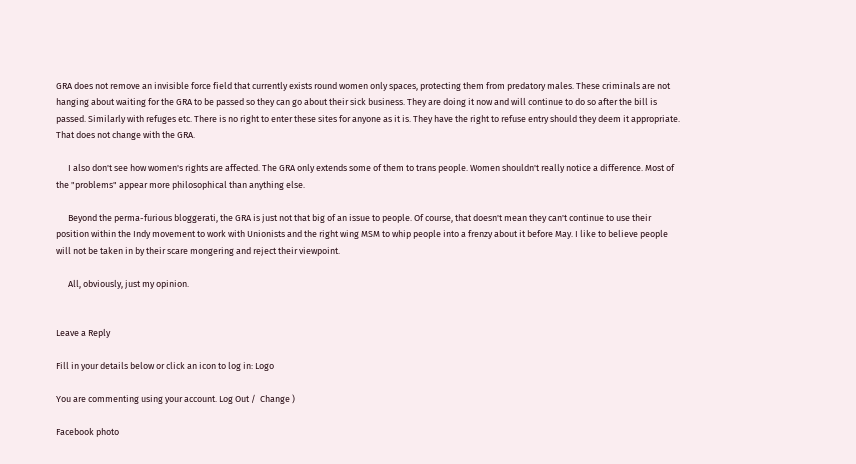GRA does not remove an invisible force field that currently exists round women only spaces, protecting them from predatory males. These criminals are not hanging about waiting for the GRA to be passed so they can go about their sick business. They are doing it now and will continue to do so after the bill is passed. Similarly with refuges etc. There is no right to enter these sites for anyone as it is. They have the right to refuse entry should they deem it appropriate. That does not change with the GRA.

      I also don't see how women's rights are affected. The GRA only extends some of them to trans people. Women shouldn't really notice a difference. Most of the "problems" appear more philosophical than anything else.

      Beyond the perma-furious bloggerati, the GRA is just not that big of an issue to people. Of course, that doesn't mean they can't continue to use their position within the Indy movement to work with Unionists and the right wing MSM to whip people into a frenzy about it before May. I like to believe people will not be taken in by their scare mongering and reject their viewpoint.

      All, obviously, just my opinion.


Leave a Reply

Fill in your details below or click an icon to log in: Logo

You are commenting using your account. Log Out /  Change )

Facebook photo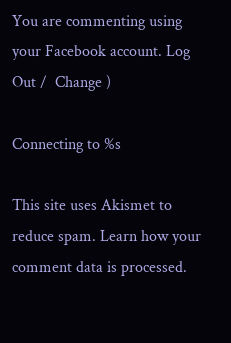You are commenting using your Facebook account. Log Out /  Change )

Connecting to %s

This site uses Akismet to reduce spam. Learn how your comment data is processed.